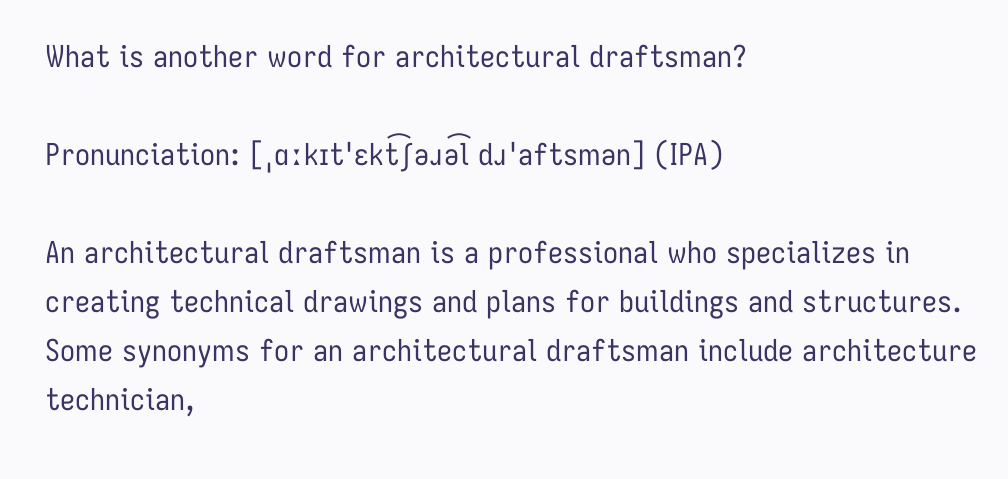What is another word for architectural draftsman?

Pronunciation: [ˌɑːkɪtˈɛkt͡ʃəɹə͡l dɹˈaftsmən] (IPA)

An architectural draftsman is a professional who specializes in creating technical drawings and plans for buildings and structures. Some synonyms for an architectural draftsman include architecture technician,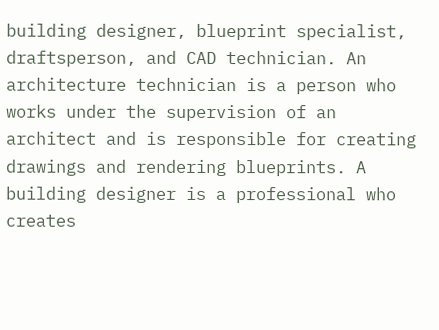building designer, blueprint specialist, draftsperson, and CAD technician. An architecture technician is a person who works under the supervision of an architect and is responsible for creating drawings and rendering blueprints. A building designer is a professional who creates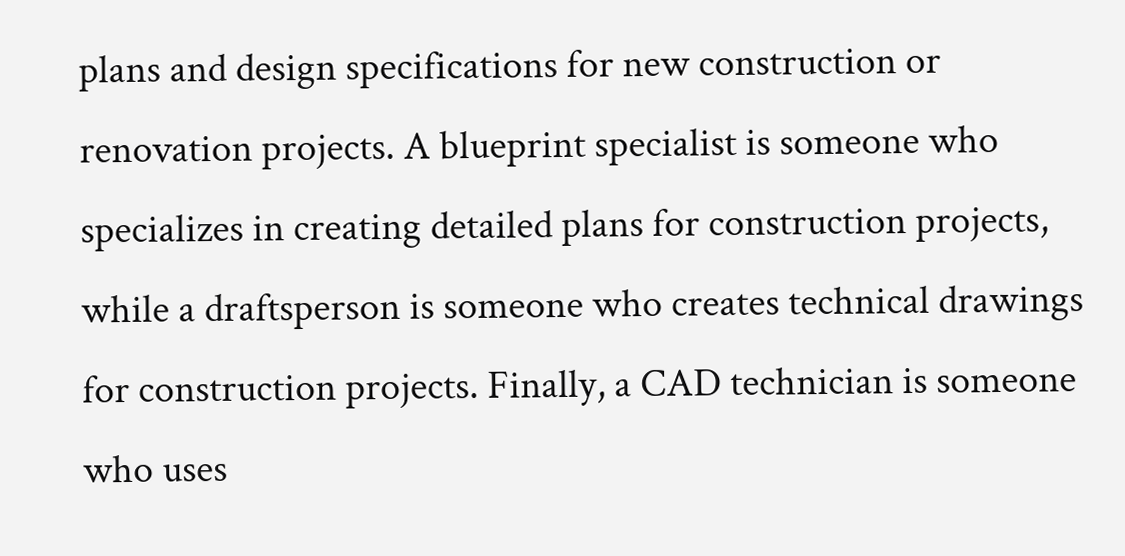plans and design specifications for new construction or renovation projects. A blueprint specialist is someone who specializes in creating detailed plans for construction projects, while a draftsperson is someone who creates technical drawings for construction projects. Finally, a CAD technician is someone who uses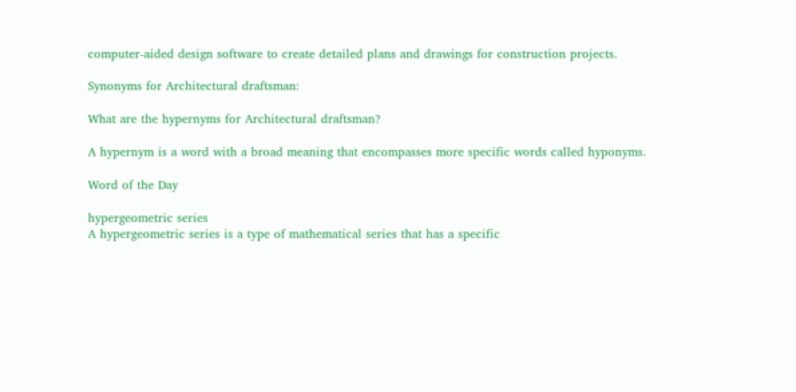computer-aided design software to create detailed plans and drawings for construction projects.

Synonyms for Architectural draftsman:

What are the hypernyms for Architectural draftsman?

A hypernym is a word with a broad meaning that encompasses more specific words called hyponyms.

Word of the Day

hypergeometric series
A hypergeometric series is a type of mathematical series that has a specific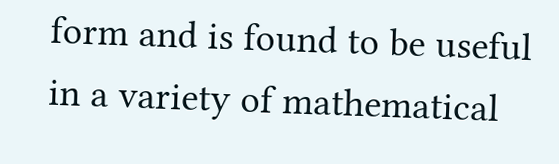form and is found to be useful in a variety of mathematical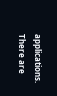applications. There are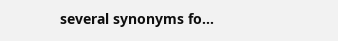several synonyms fo...